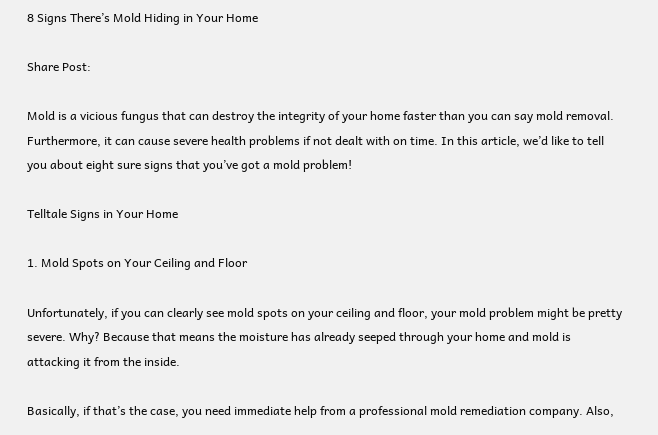8 Signs There’s Mold Hiding in Your Home

Share Post:

Mold is a vicious fungus that can destroy the integrity of your home faster than you can say mold removal. Furthermore, it can cause severe health problems if not dealt with on time. In this article, we’d like to tell you about eight sure signs that you’ve got a mold problem!

Telltale Signs in Your Home

1. Mold Spots on Your Ceiling and Floor

Unfortunately, if you can clearly see mold spots on your ceiling and floor, your mold problem might be pretty severe. Why? Because that means the moisture has already seeped through your home and mold is attacking it from the inside.

Basically, if that’s the case, you need immediate help from a professional mold remediation company. Also,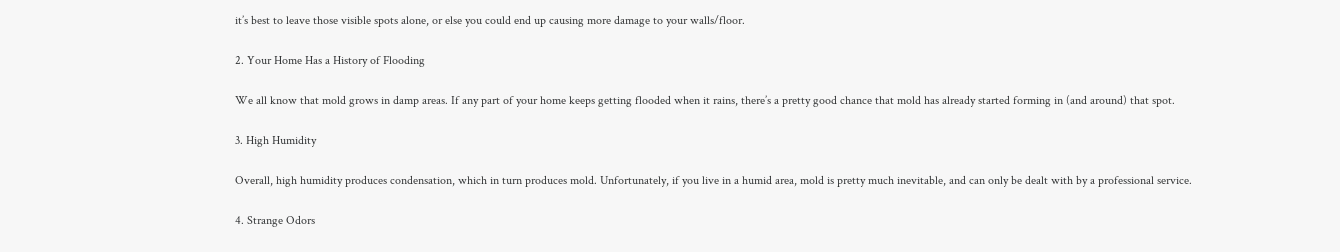it’s best to leave those visible spots alone, or else you could end up causing more damage to your walls/floor.

2. Your Home Has a History of Flooding

We all know that mold grows in damp areas. If any part of your home keeps getting flooded when it rains, there’s a pretty good chance that mold has already started forming in (and around) that spot.

3. High Humidity

Overall, high humidity produces condensation, which in turn produces mold. Unfortunately, if you live in a humid area, mold is pretty much inevitable, and can only be dealt with by a professional service.

4. Strange Odors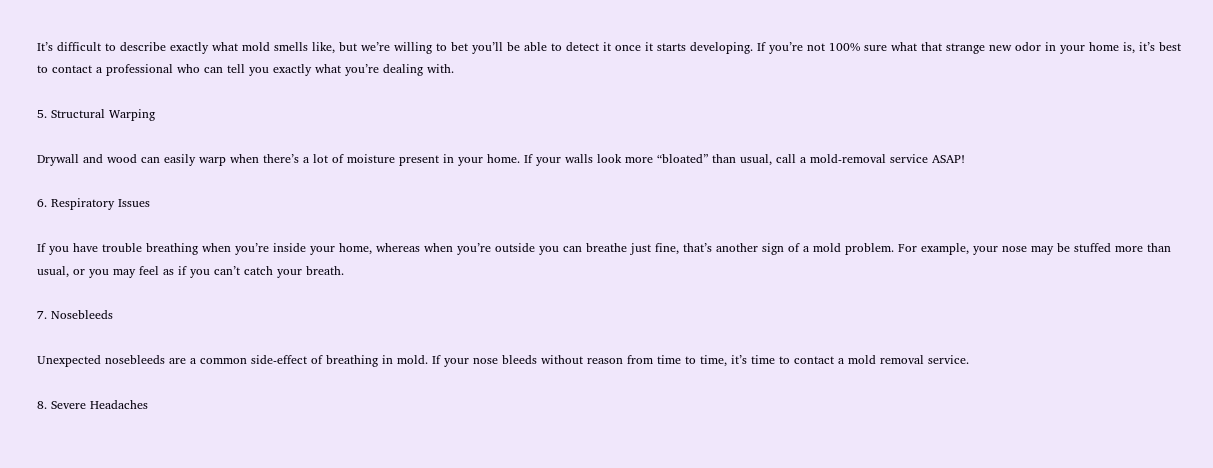It’s difficult to describe exactly what mold smells like, but we’re willing to bet you’ll be able to detect it once it starts developing. If you’re not 100% sure what that strange new odor in your home is, it’s best to contact a professional who can tell you exactly what you’re dealing with.

5. Structural Warping

Drywall and wood can easily warp when there’s a lot of moisture present in your home. If your walls look more “bloated” than usual, call a mold-removal service ASAP!

6. Respiratory Issues

If you have trouble breathing when you’re inside your home, whereas when you’re outside you can breathe just fine, that’s another sign of a mold problem. For example, your nose may be stuffed more than usual, or you may feel as if you can’t catch your breath.

7. Nosebleeds

Unexpected nosebleeds are a common side-effect of breathing in mold. If your nose bleeds without reason from time to time, it’s time to contact a mold removal service.

8. Severe Headaches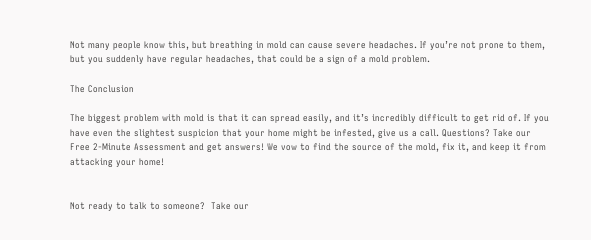Not many people know this, but breathing in mold can cause severe headaches. If you’re not prone to them, but you suddenly have regular headaches, that could be a sign of a mold problem.

The Conclusion

The biggest problem with mold is that it can spread easily, and it’s incredibly difficult to get rid of. If you have even the slightest suspicion that your home might be infested, give us a call. Questions? Take our Free 2-Minute Assessment and get answers! We vow to find the source of the mold, fix it, and keep it from attacking your home!


Not ready to talk to someone?  Take our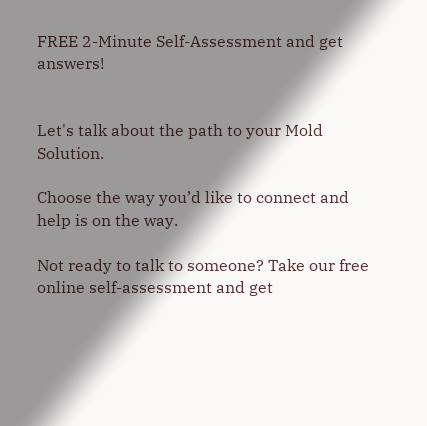FREE 2-Minute Self-Assessment and get answers!


Let's talk about the path to your Mold Solution.

Choose the way you’d like to connect and help is on the way.

Not ready to talk to someone? Take our free online self-assessment and get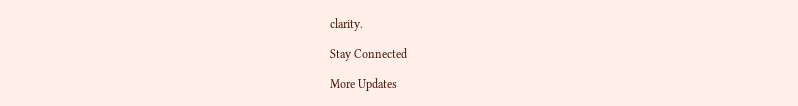clarity.

Stay Connected

More Updates